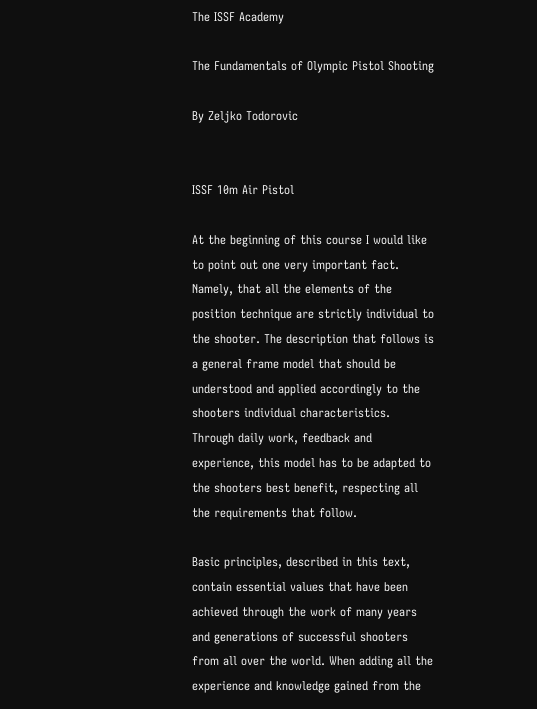The ISSF Academy

The Fundamentals of Olympic Pistol Shooting

By Zeljko Todorovic


ISSF 10m Air Pistol

At the beginning of this course I would like to point out one very important fact. Namely, that all the elements of the position technique are strictly individual to the shooter. The description that follows is a general frame model that should be understood and applied accordingly to the shooters individual characteristics. Through daily work, feedback and experience, this model has to be adapted to the shooters best benefit, respecting all the requirements that follow.

Basic principles, described in this text, contain essential values that have been achieved through the work of many years and generations of successful shooters from all over the world. When adding all the experience and knowledge gained from the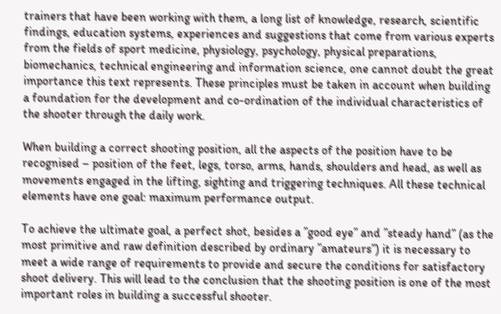trainers that have been working with them, a long list of knowledge, research, scientific findings, education systems, experiences and suggestions that come from various experts from the fields of sport medicine, physiology, psychology, physical preparations, biomechanics, technical engineering and information science, one cannot doubt the great importance this text represents. These principles must be taken in account when building a foundation for the development and co-ordination of the individual characteristics of the shooter through the daily work.

When building a correct shooting position, all the aspects of the position have to be recognised – position of the feet, legs, torso, arms, hands, shoulders and head, as well as movements engaged in the lifting, sighting and triggering techniques. All these technical elements have one goal: maximum performance output.

To achieve the ultimate goal, a perfect shot, besides a ”good eye” and ”steady hand” (as the most primitive and raw definition described by ordinary ”amateurs”) it is necessary to meet a wide range of requirements to provide and secure the conditions for satisfactory shoot delivery. This will lead to the conclusion that the shooting position is one of the most important roles in building a successful shooter.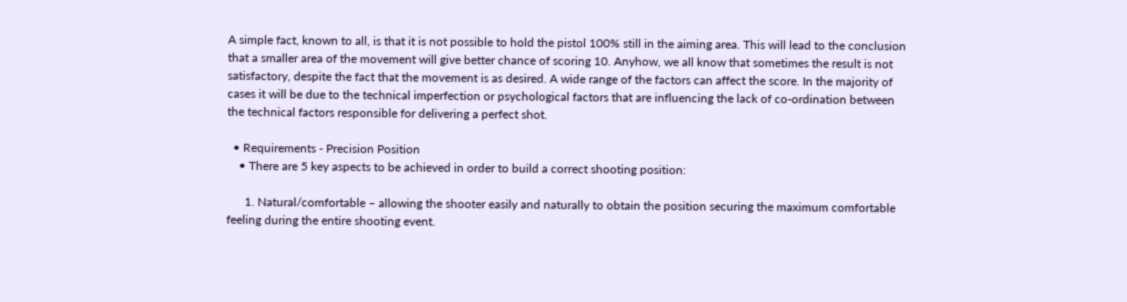A simple fact, known to all, is that it is not possible to hold the pistol 100% still in the aiming area. This will lead to the conclusion that a smaller area of the movement will give better chance of scoring 10. Anyhow, we all know that sometimes the result is not satisfactory, despite the fact that the movement is as desired. A wide range of the factors can affect the score. In the majority of cases it will be due to the technical imperfection or psychological factors that are influencing the lack of co-ordination between the technical factors responsible for delivering a perfect shot.

  • Requirements - Precision Position
    • There are 5 key aspects to be achieved in order to build a correct shooting position:

      1. Natural/comfortable – allowing the shooter easily and naturally to obtain the position securing the maximum comfortable feeling during the entire shooting event.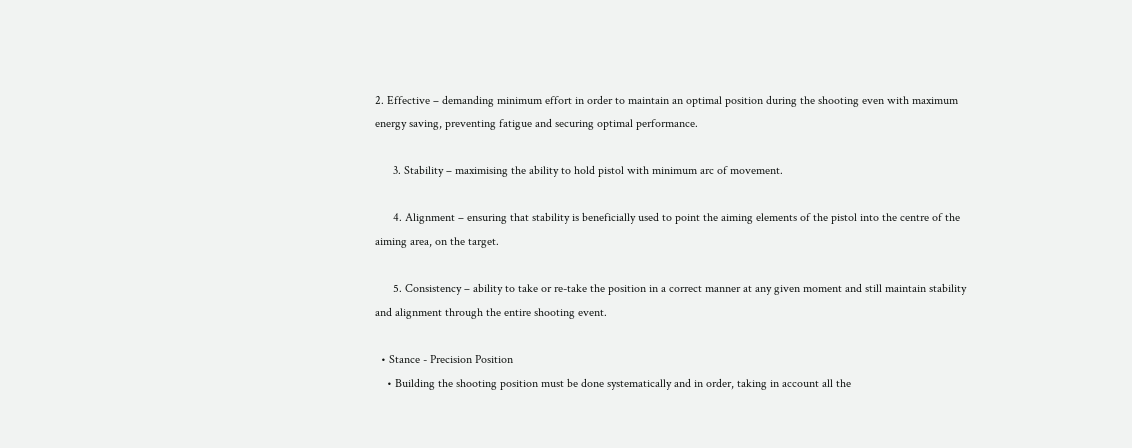2. Effective – demanding minimum effort in order to maintain an optimal position during the shooting even with maximum energy saving, preventing fatigue and securing optimal performance.

      3. Stability – maximising the ability to hold pistol with minimum arc of movement.

      4. Alignment – ensuring that stability is beneficially used to point the aiming elements of the pistol into the centre of the aiming area, on the target.

      5. Consistency – ability to take or re-take the position in a correct manner at any given moment and still maintain stability and alignment through the entire shooting event.

  • Stance - Precision Position
    • Building the shooting position must be done systematically and in order, taking in account all the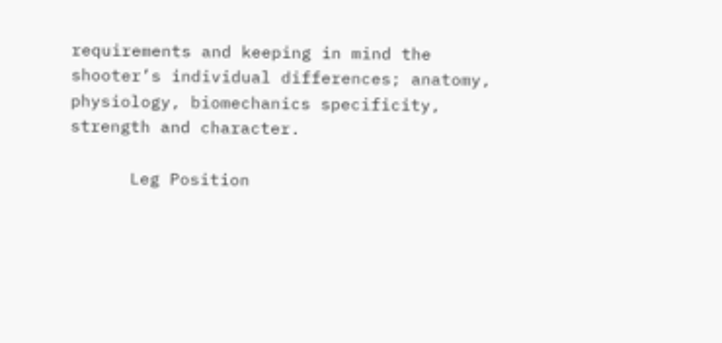requirements and keeping in mind the shooter’s individual differences; anatomy, physiology, biomechanics specificity, strength and character.

      Leg Position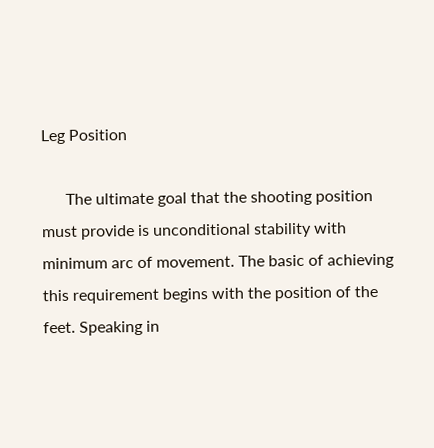Leg Position

      The ultimate goal that the shooting position must provide is unconditional stability with minimum arc of movement. The basic of achieving this requirement begins with the position of the feet. Speaking in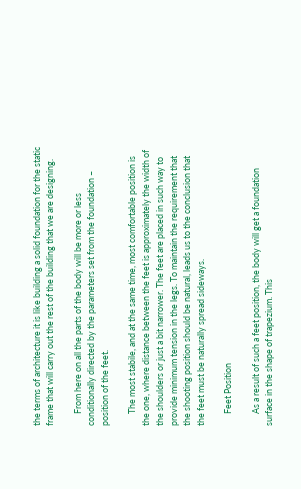the terms of architecture it is like building a solid foundation for the static frame that will carry out the rest of the building that we are designing.

      From here on all the parts of the body will be more or less conditionally directed by the parameters set from the foundation – position of the feet.

      The most stabile, and at the same time, most comfortable position is the one, where distance between the feet is approximately the width of the shoulders or just a bit narrower. The feet are placed in such way to provide minimum tension in the legs. To maintain the requirement that the shooting position should be natural, leads us to the conclusion that the feet must be naturally spread sideways.

      Feet Position

      As a result of such a feet position, the body will get a foundation surface in the shape of trapezium. This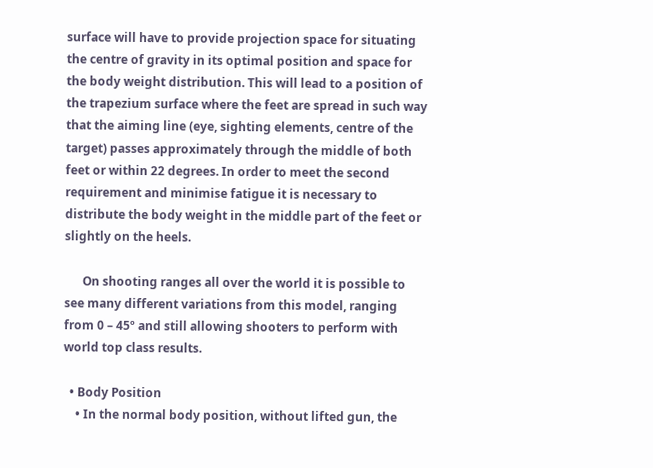surface will have to provide projection space for situating the centre of gravity in its optimal position and space for the body weight distribution. This will lead to a position of the trapezium surface where the feet are spread in such way that the aiming line (eye, sighting elements, centre of the target) passes approximately through the middle of both feet or within 22 degrees. In order to meet the second requirement and minimise fatigue it is necessary to distribute the body weight in the middle part of the feet or slightly on the heels.

      On shooting ranges all over the world it is possible to see many different variations from this model, ranging from 0 – 45º and still allowing shooters to perform with world top class results.

  • Body Position
    • In the normal body position, without lifted gun, the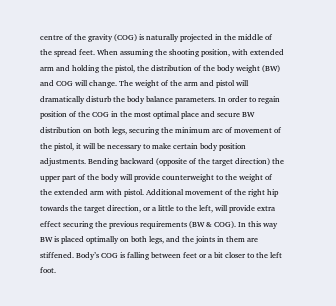centre of the gravity (COG) is naturally projected in the middle of the spread feet. When assuming the shooting position, with extended arm and holding the pistol, the distribution of the body weight (BW) and COG will change. The weight of the arm and pistol will dramatically disturb the body balance parameters. In order to regain position of the COG in the most optimal place and secure BW distribution on both legs, securing the minimum arc of movement of the pistol, it will be necessary to make certain body position adjustments. Bending backward (opposite of the target direction) the upper part of the body will provide counterweight to the weight of the extended arm with pistol. Additional movement of the right hip towards the target direction, or a little to the left, will provide extra effect securing the previous requirements (BW & COG). In this way BW is placed optimally on both legs, and the joints in them are stiffened. Body’s COG is falling between feet or a bit closer to the left foot.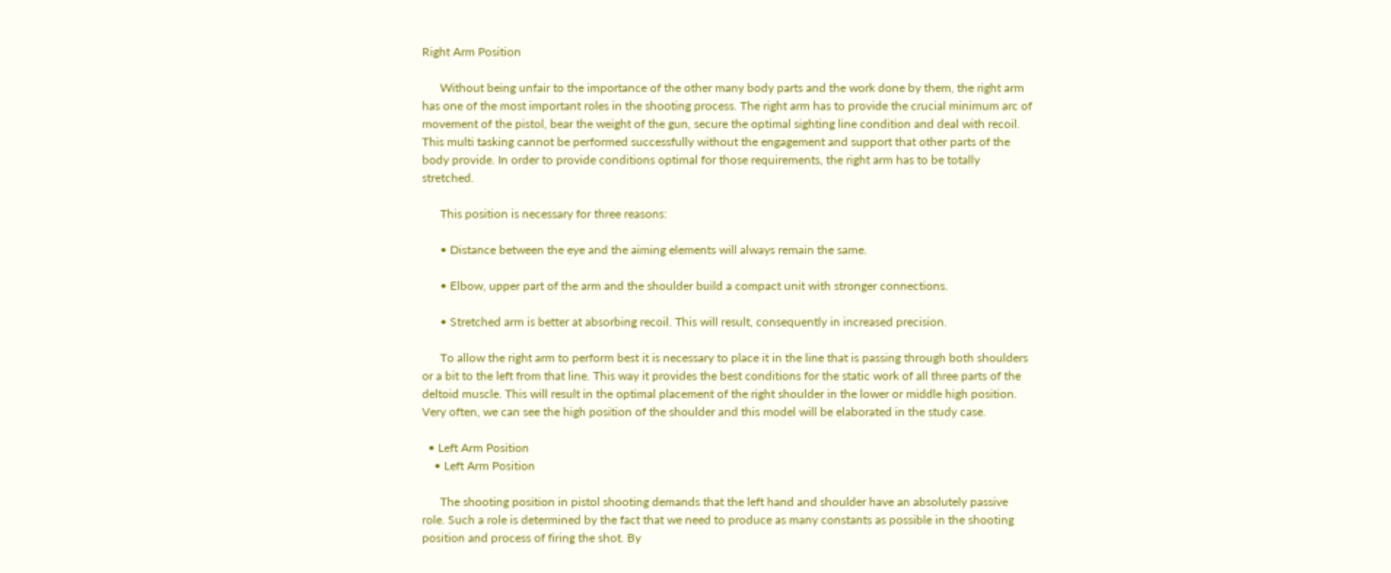Right Arm Position

      Without being unfair to the importance of the other many body parts and the work done by them, the right arm has one of the most important roles in the shooting process. The right arm has to provide the crucial minimum arc of movement of the pistol, bear the weight of the gun, secure the optimal sighting line condition and deal with recoil. This multi tasking cannot be performed successfully without the engagement and support that other parts of the body provide. In order to provide conditions optimal for those requirements, the right arm has to be totally stretched.

      This position is necessary for three reasons:

      • Distance between the eye and the aiming elements will always remain the same.

      • Elbow, upper part of the arm and the shoulder build a compact unit with stronger connections.

      • Stretched arm is better at absorbing recoil. This will result, consequently in increased precision.

      To allow the right arm to perform best it is necessary to place it in the line that is passing through both shoulders or a bit to the left from that line. This way it provides the best conditions for the static work of all three parts of the deltoid muscle. This will result in the optimal placement of the right shoulder in the lower or middle high position. Very often, we can see the high position of the shoulder and this model will be elaborated in the study case.

  • Left Arm Position
    • Left Arm Position

      The shooting position in pistol shooting demands that the left hand and shoulder have an absolutely passive role. Such a role is determined by the fact that we need to produce as many constants as possible in the shooting position and process of firing the shot. By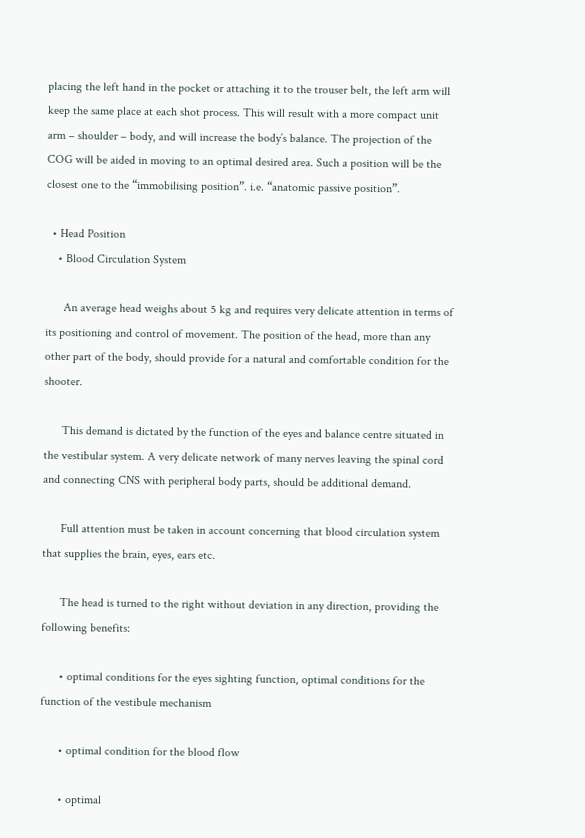placing the left hand in the pocket or attaching it to the trouser belt, the left arm will keep the same place at each shot process. This will result with a more compact unit arm – shoulder – body, and will increase the body’s balance. The projection of the COG will be aided in moving to an optimal desired area. Such a position will be the closest one to the “immobilising position”. i.e. “anatomic passive position”.

  • Head Position
    • Blood Circulation System

      An average head weighs about 5 kg and requires very delicate attention in terms of its positioning and control of movement. The position of the head, more than any other part of the body, should provide for a natural and comfortable condition for the shooter.

      This demand is dictated by the function of the eyes and balance centre situated in the vestibular system. A very delicate network of many nerves leaving the spinal cord and connecting CNS with peripheral body parts, should be additional demand.

      Full attention must be taken in account concerning that blood circulation system that supplies the brain, eyes, ears etc.

      The head is turned to the right without deviation in any direction, providing the following benefits:

      • optimal conditions for the eyes sighting function, optimal conditions for the function of the vestibule mechanism

      • optimal condition for the blood flow

      • optimal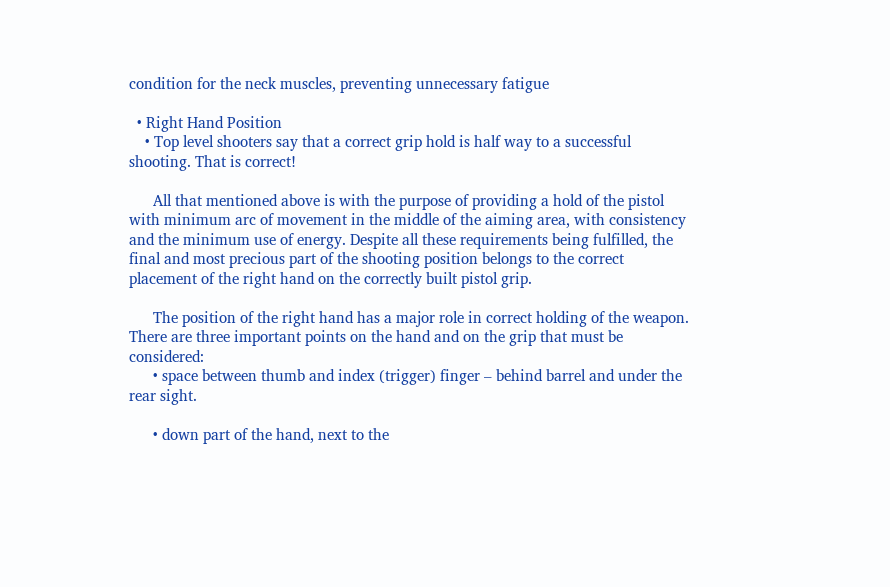condition for the neck muscles, preventing unnecessary fatigue

  • Right Hand Position
    • Top level shooters say that a correct grip hold is half way to a successful shooting. That is correct!

      All that mentioned above is with the purpose of providing a hold of the pistol with minimum arc of movement in the middle of the aiming area, with consistency and the minimum use of energy. Despite all these requirements being fulfilled, the final and most precious part of the shooting position belongs to the correct placement of the right hand on the correctly built pistol grip.

      The position of the right hand has a major role in correct holding of the weapon. There are three important points on the hand and on the grip that must be considered:
      • space between thumb and index (trigger) finger – behind barrel and under the rear sight.

      • down part of the hand, next to the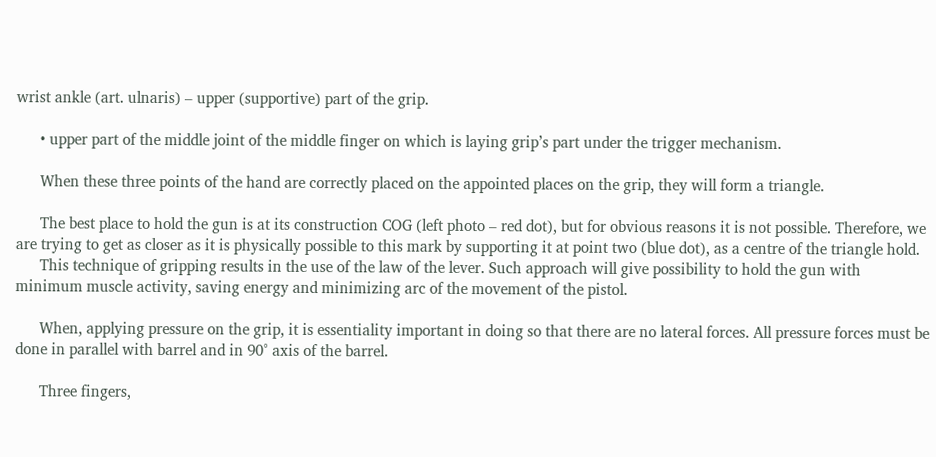wrist ankle (art. ulnaris) – upper (supportive) part of the grip.

      • upper part of the middle joint of the middle finger on which is laying grip’s part under the trigger mechanism.

      When these three points of the hand are correctly placed on the appointed places on the grip, they will form a triangle.

      The best place to hold the gun is at its construction COG (left photo – red dot), but for obvious reasons it is not possible. Therefore, we are trying to get as closer as it is physically possible to this mark by supporting it at point two (blue dot), as a centre of the triangle hold.
      This technique of gripping results in the use of the law of the lever. Such approach will give possibility to hold the gun with minimum muscle activity, saving energy and minimizing arc of the movement of the pistol.

      When, applying pressure on the grip, it is essentiality important in doing so that there are no lateral forces. All pressure forces must be done in parallel with barrel and in 90° axis of the barrel.

      Three fingers,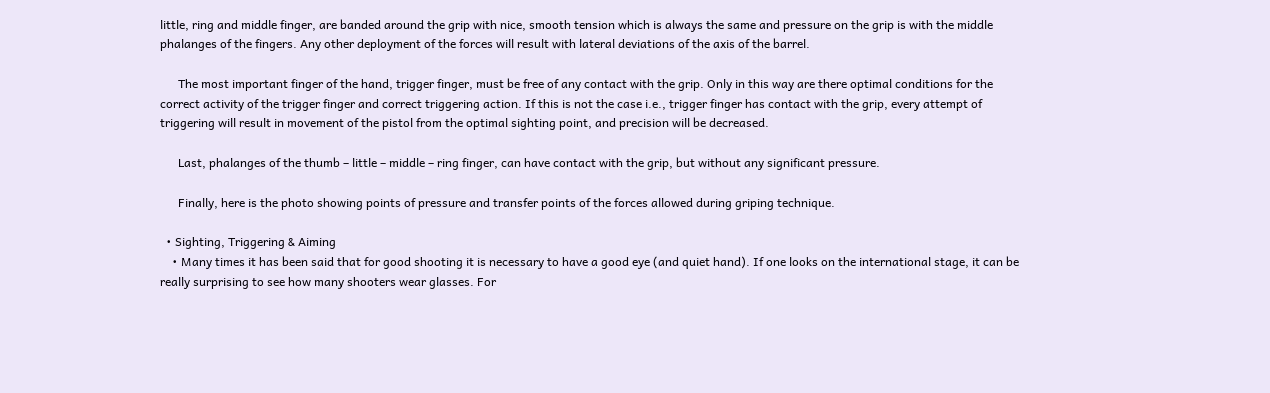little, ring and middle finger, are banded around the grip with nice, smooth tension which is always the same and pressure on the grip is with the middle phalanges of the fingers. Any other deployment of the forces will result with lateral deviations of the axis of the barrel.

      The most important finger of the hand, trigger finger, must be free of any contact with the grip. Only in this way are there optimal conditions for the correct activity of the trigger finger and correct triggering action. If this is not the case i.e., trigger finger has contact with the grip, every attempt of triggering will result in movement of the pistol from the optimal sighting point, and precision will be decreased.

      Last, phalanges of the thumb – little – middle – ring finger, can have contact with the grip, but without any significant pressure.

      Finally, here is the photo showing points of pressure and transfer points of the forces allowed during griping technique.

  • Sighting, Triggering & Aiming
    • Many times it has been said that for good shooting it is necessary to have a good eye (and quiet hand). If one looks on the international stage, it can be really surprising to see how many shooters wear glasses. For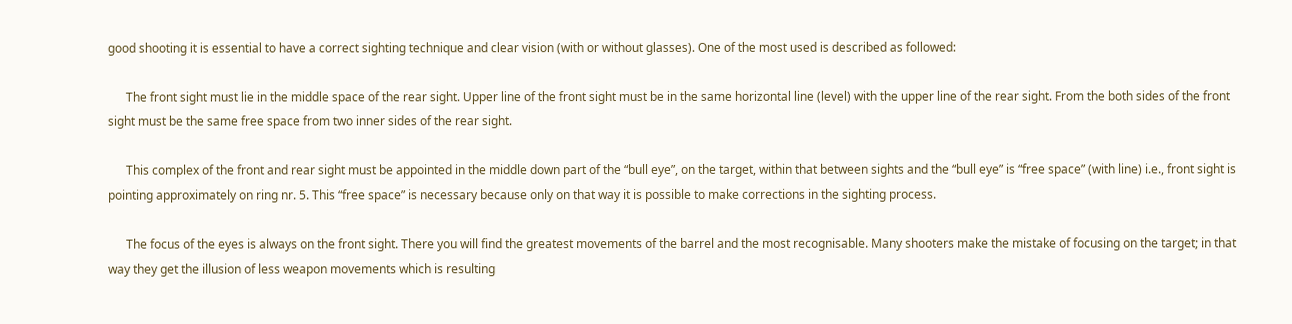good shooting it is essential to have a correct sighting technique and clear vision (with or without glasses). One of the most used is described as followed:

      The front sight must lie in the middle space of the rear sight. Upper line of the front sight must be in the same horizontal line (level) with the upper line of the rear sight. From the both sides of the front sight must be the same free space from two inner sides of the rear sight.

      This complex of the front and rear sight must be appointed in the middle down part of the “bull eye”, on the target, within that between sights and the “bull eye” is “free space” (with line) i.e., front sight is pointing approximately on ring nr. 5. This “free space” is necessary because only on that way it is possible to make corrections in the sighting process.

      The focus of the eyes is always on the front sight. There you will find the greatest movements of the barrel and the most recognisable. Many shooters make the mistake of focusing on the target; in that way they get the illusion of less weapon movements which is resulting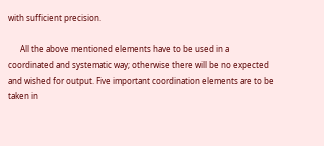with sufficient precision.

      All the above mentioned elements have to be used in a coordinated and systematic way; otherwise there will be no expected and wished for output. Five important coordination elements are to be taken in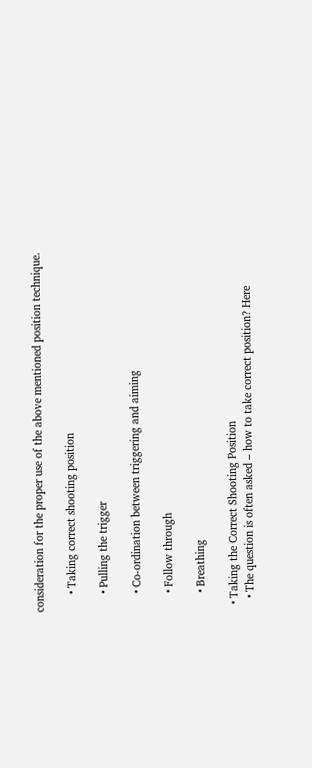consideration for the proper use of the above mentioned position technique.

      • Taking correct shooting position

      • Pulling the trigger

      • Co-ordination between triggering and aiming

      • Follow through

      • Breathing

  • Taking the Correct Shooting Position
    • The question is often asked – how to take correct position? Here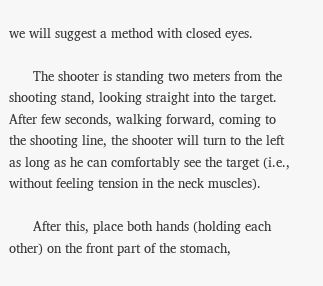we will suggest a method with closed eyes.

      The shooter is standing two meters from the shooting stand, looking straight into the target. After few seconds, walking forward, coming to the shooting line, the shooter will turn to the left as long as he can comfortably see the target (i.e., without feeling tension in the neck muscles).

      After this, place both hands (holding each other) on the front part of the stomach,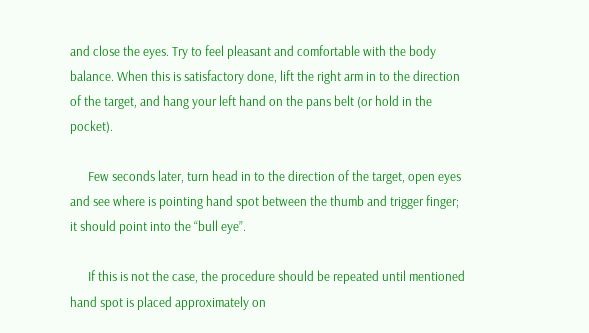and close the eyes. Try to feel pleasant and comfortable with the body balance. When this is satisfactory done, lift the right arm in to the direction of the target, and hang your left hand on the pans belt (or hold in the pocket).

      Few seconds later, turn head in to the direction of the target, open eyes and see where is pointing hand spot between the thumb and trigger finger; it should point into the “bull eye”.

      If this is not the case, the procedure should be repeated until mentioned hand spot is placed approximately on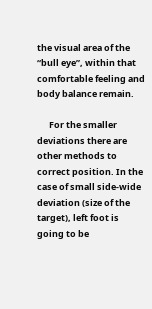the visual area of the “bull eye”, within that comfortable feeling and body balance remain.

      For the smaller deviations there are other methods to correct position. In the case of small side-wide deviation (size of the target), left foot is going to be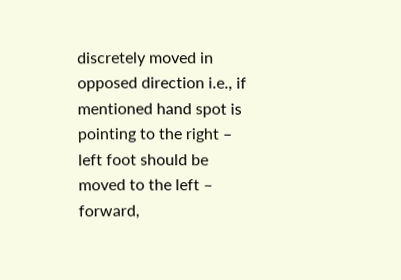discretely moved in opposed direction i.e., if mentioned hand spot is pointing to the right – left foot should be moved to the left – forward,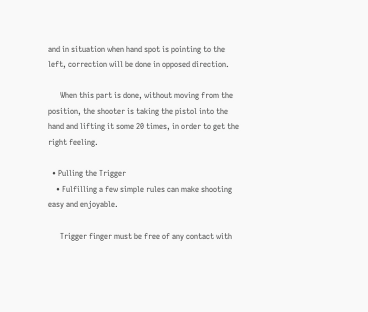and in situation when hand spot is pointing to the left, correction will be done in opposed direction.

      When this part is done, without moving from the position, the shooter is taking the pistol into the hand and lifting it some 20 times, in order to get the right feeling.

  • Pulling the Trigger
    • Fulfilling a few simple rules can make shooting easy and enjoyable.

      Trigger finger must be free of any contact with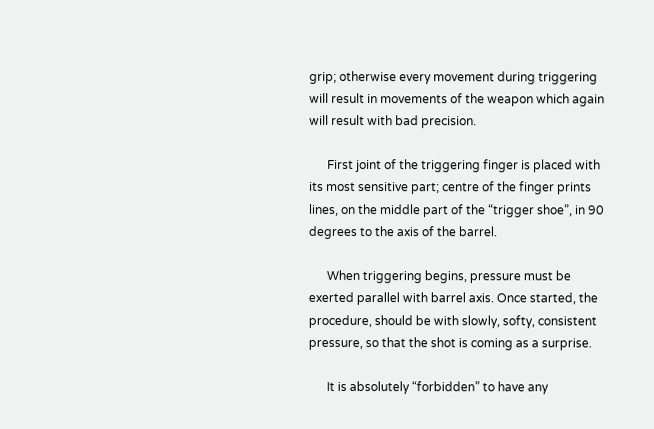grip; otherwise every movement during triggering will result in movements of the weapon which again will result with bad precision.

      First joint of the triggering finger is placed with its most sensitive part; centre of the finger prints lines, on the middle part of the “trigger shoe”, in 90 degrees to the axis of the barrel.

      When triggering begins, pressure must be exerted parallel with barrel axis. Once started, the procedure, should be with slowly, softy, consistent pressure, so that the shot is coming as a surprise.

      It is absolutely “forbidden” to have any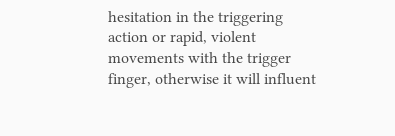hesitation in the triggering action or rapid, violent movements with the trigger finger, otherwise it will influent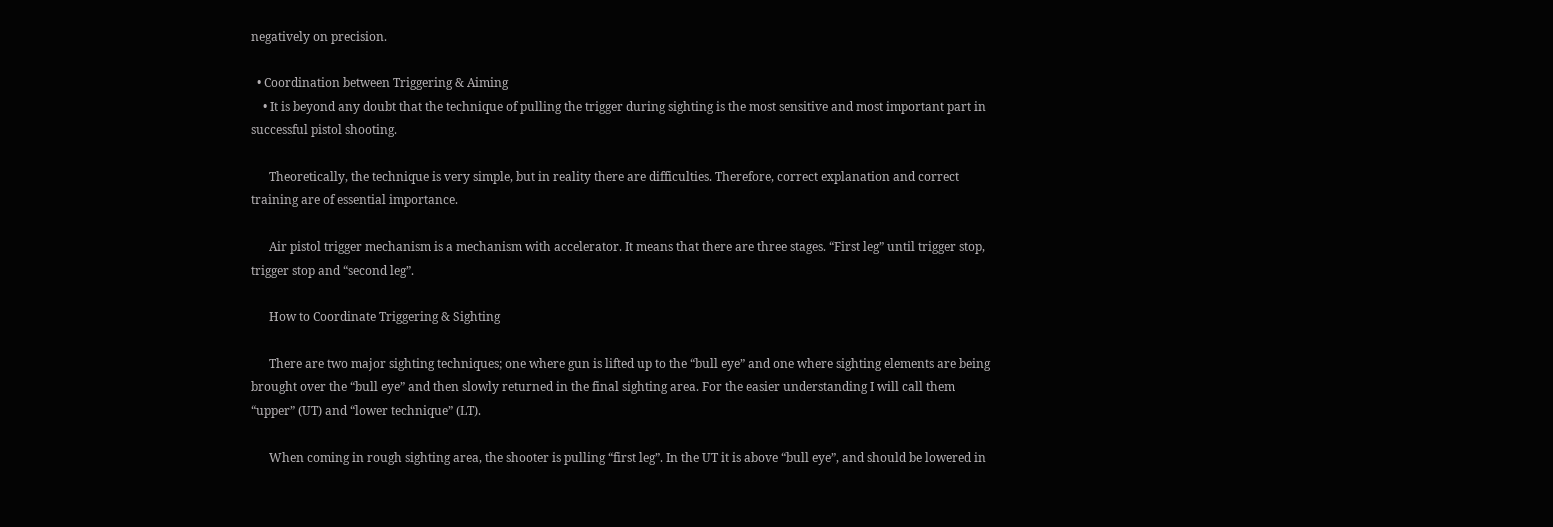negatively on precision.

  • Coordination between Triggering & Aiming
    • It is beyond any doubt that the technique of pulling the trigger during sighting is the most sensitive and most important part in successful pistol shooting.

      Theoretically, the technique is very simple, but in reality there are difficulties. Therefore, correct explanation and correct training are of essential importance.

      Air pistol trigger mechanism is a mechanism with accelerator. It means that there are three stages. “First leg” until trigger stop, trigger stop and “second leg”.

      How to Coordinate Triggering & Sighting

      There are two major sighting techniques; one where gun is lifted up to the “bull eye” and one where sighting elements are being brought over the “bull eye” and then slowly returned in the final sighting area. For the easier understanding I will call them “upper” (UT) and “lower technique” (LT).

      When coming in rough sighting area, the shooter is pulling “first leg”. In the UT it is above “bull eye”, and should be lowered in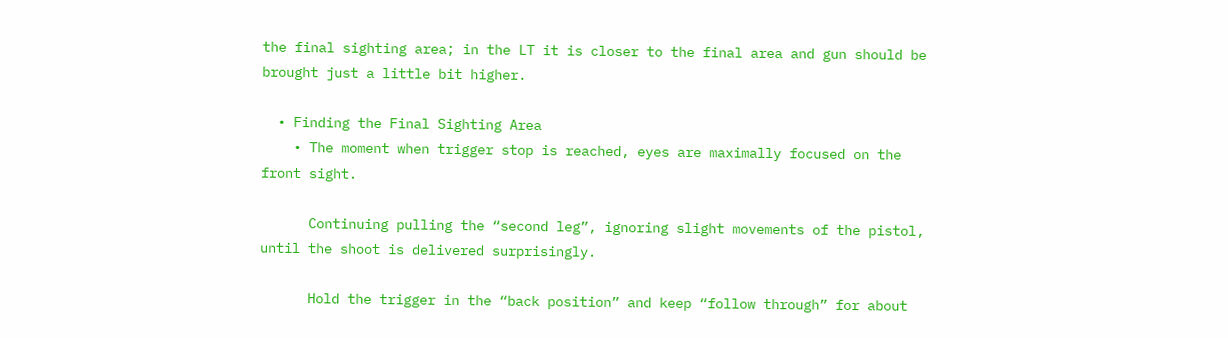the final sighting area; in the LT it is closer to the final area and gun should be brought just a little bit higher.

  • Finding the Final Sighting Area
    • The moment when trigger stop is reached, eyes are maximally focused on the front sight.

      Continuing pulling the “second leg”, ignoring slight movements of the pistol, until the shoot is delivered surprisingly.

      Hold the trigger in the “back position” and keep “follow through” for about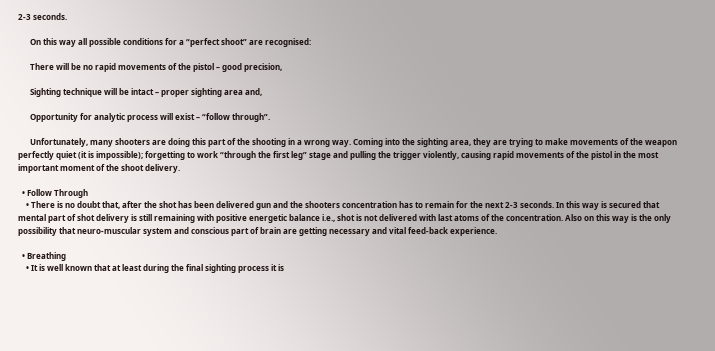2-3 seconds.

      On this way all possible conditions for a “perfect shoot” are recognised:

      There will be no rapid movements of the pistol – good precision,

      Sighting technique will be intact – proper sighting area and,

      Opportunity for analytic process will exist – “follow through”.

      Unfortunately, many shooters are doing this part of the shooting in a wrong way. Coming into the sighting area, they are trying to make movements of the weapon perfectly quiet (it is impossible); forgetting to work “through the first leg” stage and pulling the trigger violently, causing rapid movements of the pistol in the most important moment of the shoot delivery.

  • Follow Through
    • There is no doubt that, after the shot has been delivered gun and the shooters concentration has to remain for the next 2-3 seconds. In this way is secured that mental part of shot delivery is still remaining with positive energetic balance i.e., shot is not delivered with last atoms of the concentration. Also on this way is the only possibility that neuro-muscular system and conscious part of brain are getting necessary and vital feed-back experience.

  • Breathing
    • It is well known that at least during the final sighting process it is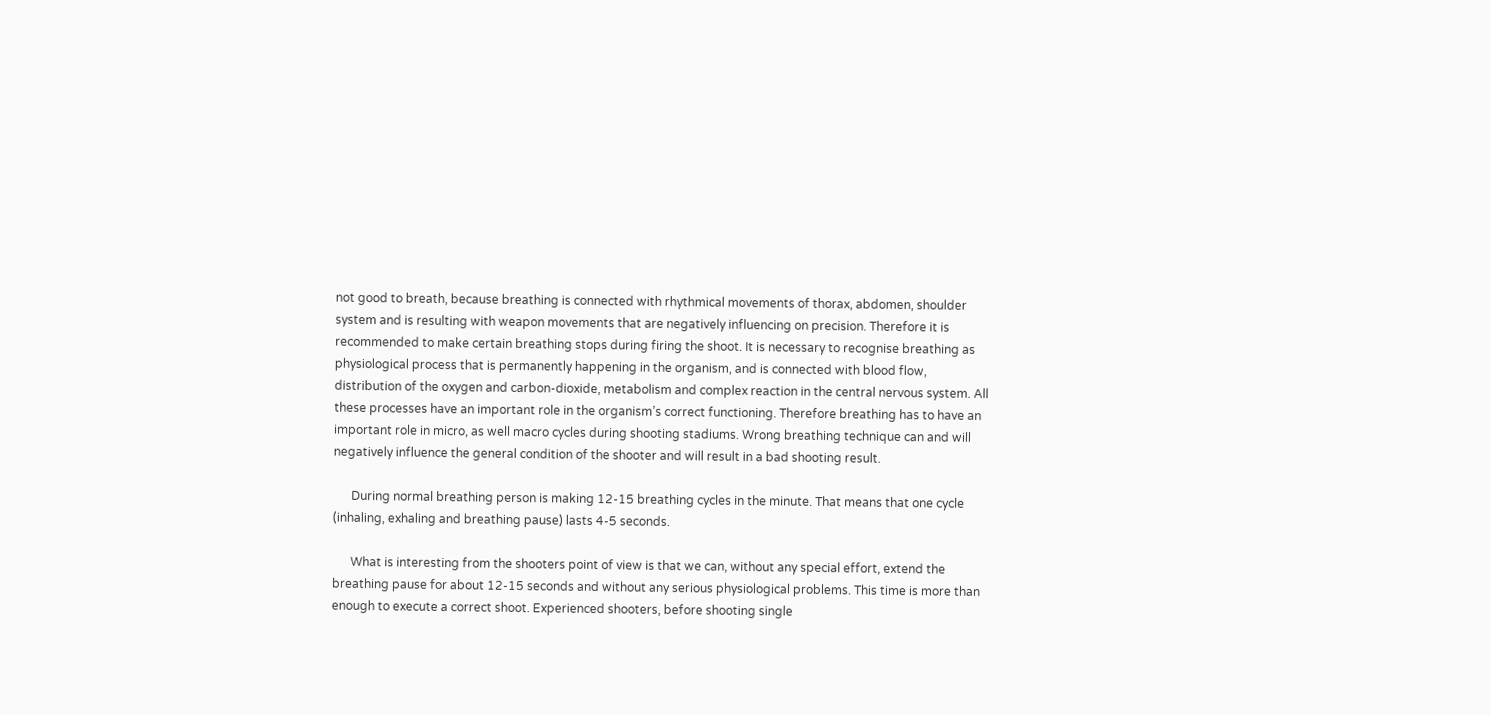not good to breath, because breathing is connected with rhythmical movements of thorax, abdomen, shoulder system and is resulting with weapon movements that are negatively influencing on precision. Therefore it is recommended to make certain breathing stops during firing the shoot. It is necessary to recognise breathing as physiological process that is permanently happening in the organism, and is connected with blood flow, distribution of the oxygen and carbon-dioxide, metabolism and complex reaction in the central nervous system. All these processes have an important role in the organism’s correct functioning. Therefore breathing has to have an important role in micro, as well macro cycles during shooting stadiums. Wrong breathing technique can and will negatively influence the general condition of the shooter and will result in a bad shooting result.

      During normal breathing person is making 12-15 breathing cycles in the minute. That means that one cycle (inhaling, exhaling and breathing pause) lasts 4-5 seconds.

      What is interesting from the shooters point of view is that we can, without any special effort, extend the breathing pause for about 12-15 seconds and without any serious physiological problems. This time is more than enough to execute a correct shoot. Experienced shooters, before shooting single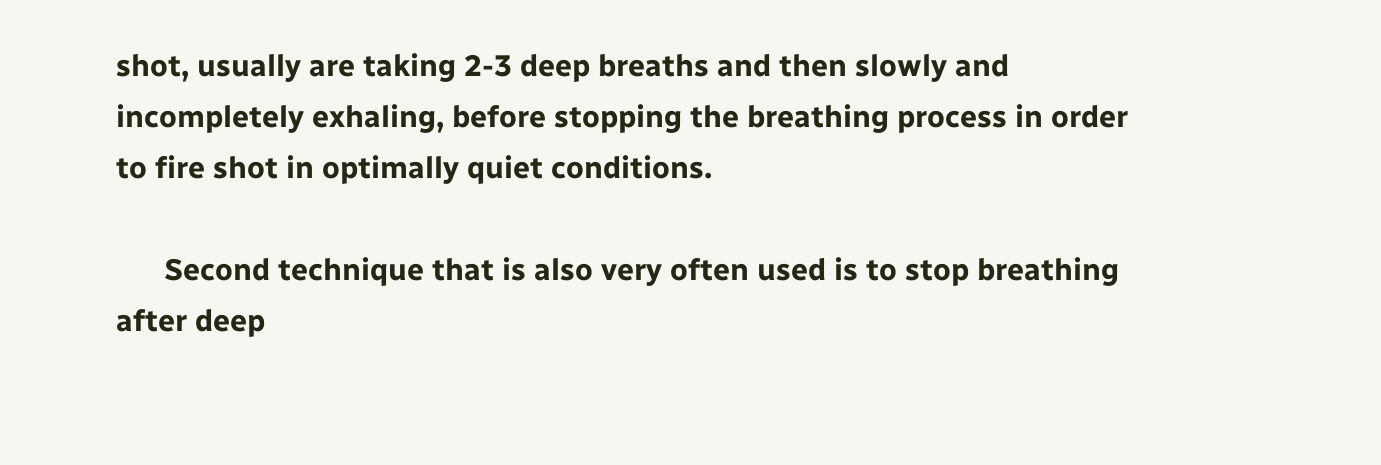shot, usually are taking 2-3 deep breaths and then slowly and incompletely exhaling, before stopping the breathing process in order to fire shot in optimally quiet conditions.

      Second technique that is also very often used is to stop breathing after deep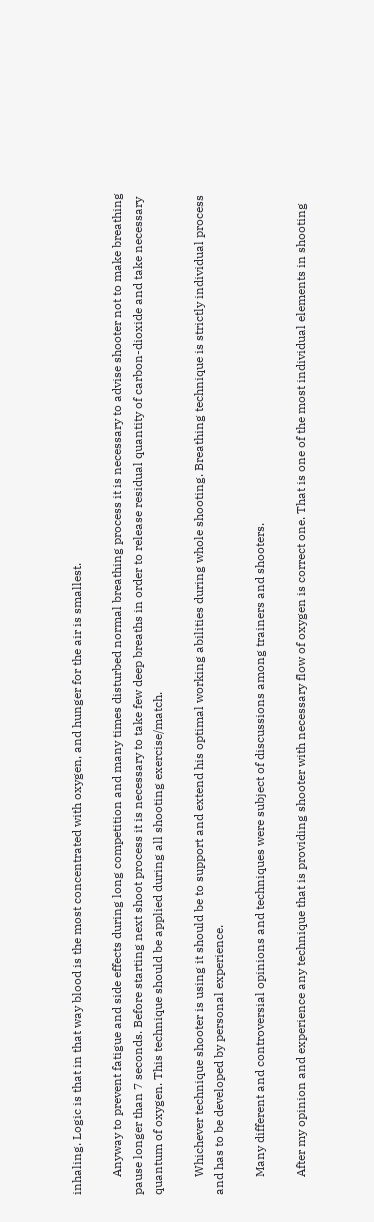inhaling. Logic is that in that way blood is the most concentrated with oxygen, and hunger for the air is smallest.

      Anyway to prevent fatigue and side effects during long competition and many times disturbed normal breathing process it is necessary to advise shooter not to make breathing pause longer than 7 seconds. Before starting next shoot process it is necessary to take few deep breaths in order to release residual quantity of carbon-dioxide and take necessary quantum of oxygen. This technique should be applied during all shooting exercise/match.

      Whichever technique shooter is using it should be to support and extend his optimal working abilities during whole shooting. Breathing technique is strictly individual process and has to be developed by personal experience.

      Many different and controversial opinions and techniques were subject of discussions among trainers and shooters.

      After my opinion and experience any technique that is providing shooter with necessary flow of oxygen is correct one. That is one of the most individual elements in shooting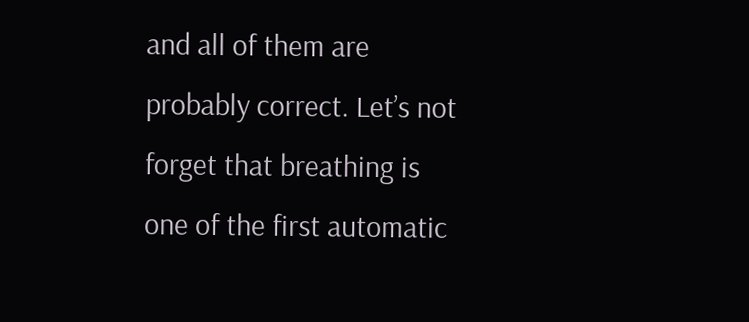and all of them are probably correct. Let’s not forget that breathing is one of the first automatic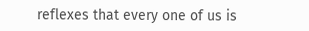reflexes that every one of us is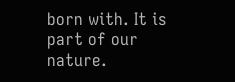born with. It is part of our nature.